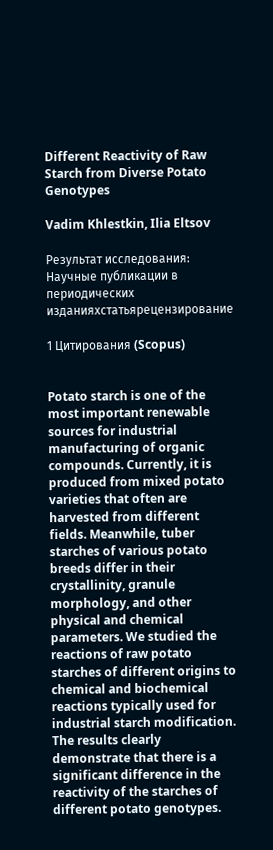Different Reactivity of Raw Starch from Diverse Potato Genotypes

Vadim Khlestkin, Ilia Eltsov

Результат исследования: Научные публикации в периодических изданияхстатьярецензирование

1 Цитирования (Scopus)


Potato starch is one of the most important renewable sources for industrial manufacturing of organic compounds. Currently, it is produced from mixed potato varieties that often are harvested from different fields. Meanwhile, tuber starches of various potato breeds differ in their crystallinity, granule morphology, and other physical and chemical parameters. We studied the reactions of raw potato starches of different origins to chemical and biochemical reactions typically used for industrial starch modification. The results clearly demonstrate that there is a significant difference in the reactivity of the starches of different potato genotypes.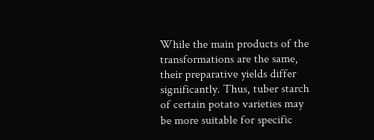While the main products of the transformations are the same, their preparative yields differ significantly. Thus, tuber starch of certain potato varieties may be more suitable for specific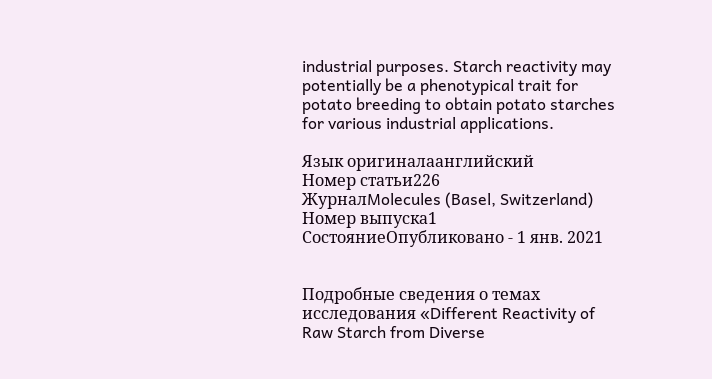industrial purposes. Starch reactivity may potentially be a phenotypical trait for potato breeding to obtain potato starches for various industrial applications.

Язык оригиналаанглийский
Номер статьи226
ЖурналMolecules (Basel, Switzerland)
Номер выпуска1
СостояниеОпубликовано - 1 янв. 2021


Подробные сведения о темах исследования «Different Reactivity of Raw Starch from Diverse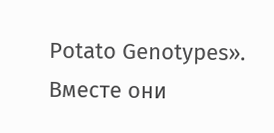Potato Genotypes». Вместе они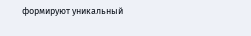формируют уникальный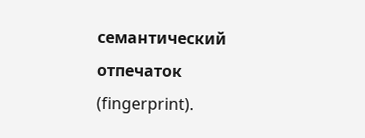семантический отпечаток (fingerprint).